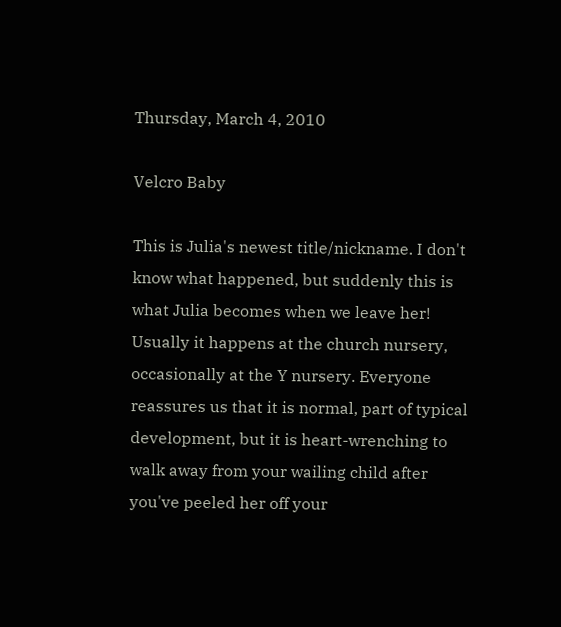Thursday, March 4, 2010

Velcro Baby

This is Julia's newest title/nickname. I don't know what happened, but suddenly this is what Julia becomes when we leave her! Usually it happens at the church nursery, occasionally at the Y nursery. Everyone reassures us that it is normal, part of typical development, but it is heart-wrenching to walk away from your wailing child after you've peeled her off your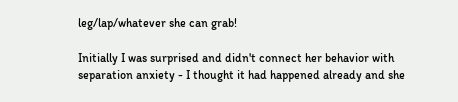leg/lap/whatever she can grab!

Initially I was surprised and didn't connect her behavior with separation anxiety - I thought it had happened already and she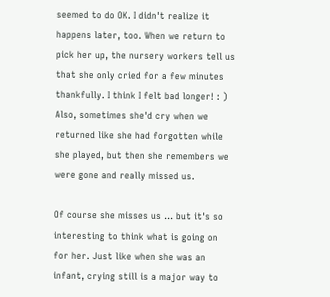seemed to do OK. I didn't realize it happens later, too. When we return to pick her up, the nursery workers tell us that she only cried for a few minutes thankfully. I think I felt bad longer! : ) Also, sometimes she'd cry when we returned like she had forgotten while she played, but then she remembers we were gone and really missed us.

Of course she misses us ... but it's so interesting to think what is going on for her. Just like when she was an infant, crying still is a major way to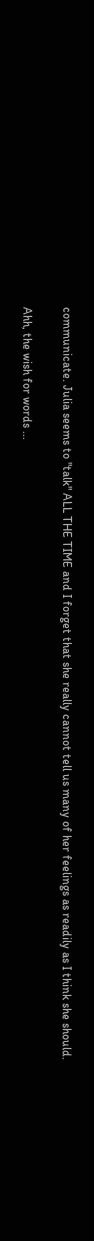communicate. Julia seems to "talk" ALL THE TIME and I forget that she really cannot tell us many of her feelings as readily as I think she should.

Ahh, the wish for words ...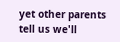yet other parents tell us we'll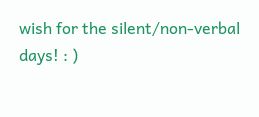wish for the silent/non-verbal days! : )